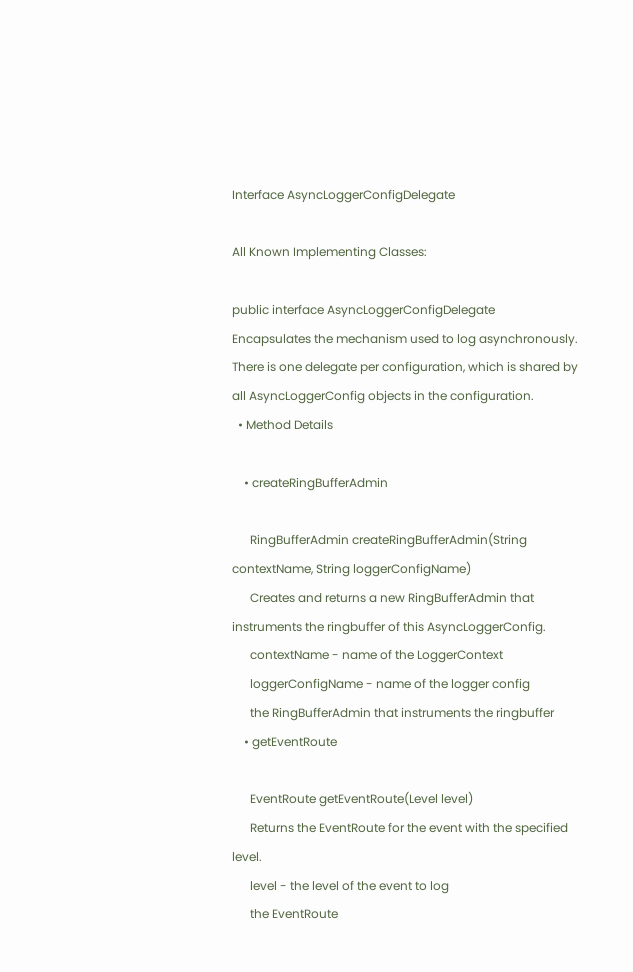Interface AsyncLoggerConfigDelegate

All Known Implementing Classes:

public interface AsyncLoggerConfigDelegate
Encapsulates the mechanism used to log asynchronously. There is one delegate per configuration, which is shared by all AsyncLoggerConfig objects in the configuration.
  • Method Details

    • createRingBufferAdmin

      RingBufferAdmin createRingBufferAdmin(String contextName, String loggerConfigName)
      Creates and returns a new RingBufferAdmin that instruments the ringbuffer of this AsyncLoggerConfig.
      contextName - name of the LoggerContext
      loggerConfigName - name of the logger config
      the RingBufferAdmin that instruments the ringbuffer
    • getEventRoute

      EventRoute getEventRoute(Level level)
      Returns the EventRoute for the event with the specified level.
      level - the level of the event to log
      the EventRoute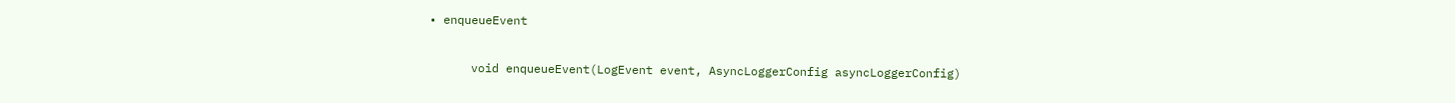• enqueueEvent

      void enqueueEvent(LogEvent event, AsyncLoggerConfig asyncLoggerConfig)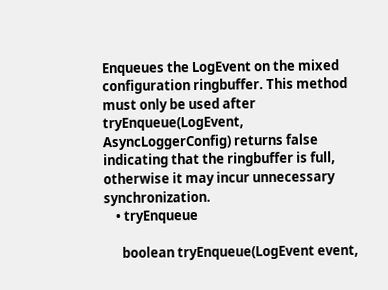Enqueues the LogEvent on the mixed configuration ringbuffer. This method must only be used after tryEnqueue(LogEvent, AsyncLoggerConfig) returns false indicating that the ringbuffer is full, otherwise it may incur unnecessary synchronization.
    • tryEnqueue

      boolean tryEnqueue(LogEvent event,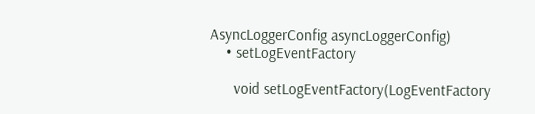AsyncLoggerConfig asyncLoggerConfig)
    • setLogEventFactory

      void setLogEventFactory(LogEventFactory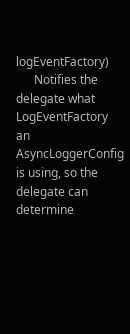logEventFactory)
      Notifies the delegate what LogEventFactory an AsyncLoggerConfig is using, so the delegate can determine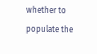whether to populate the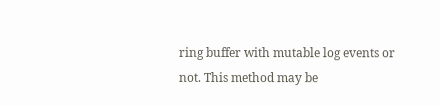ring buffer with mutable log events or not. This method may be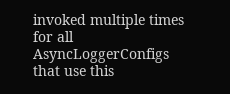invoked multiple times for all AsyncLoggerConfigs that use this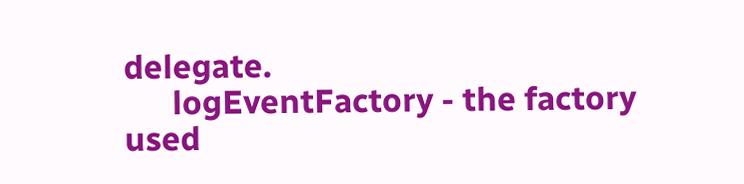delegate.
      logEventFactory - the factory used